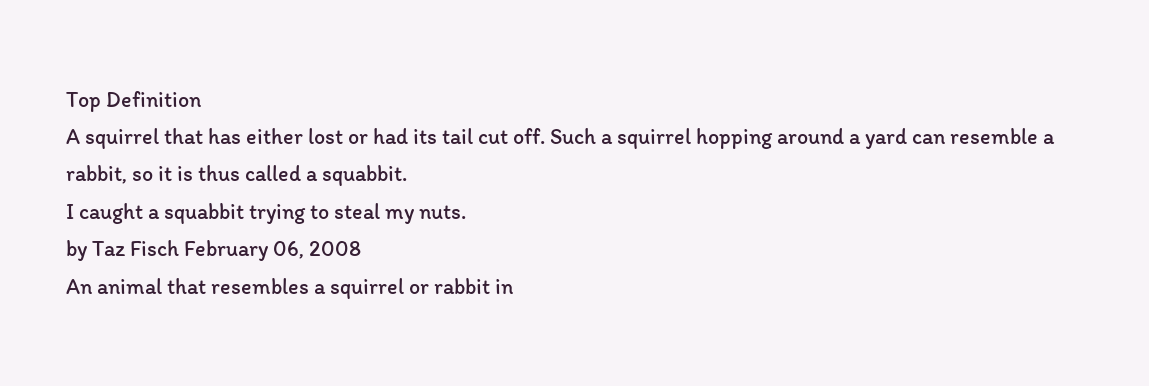Top Definition
A squirrel that has either lost or had its tail cut off. Such a squirrel hopping around a yard can resemble a rabbit, so it is thus called a squabbit.
I caught a squabbit trying to steal my nuts.
by Taz Fisch February 06, 2008
An animal that resembles a squirrel or rabbit in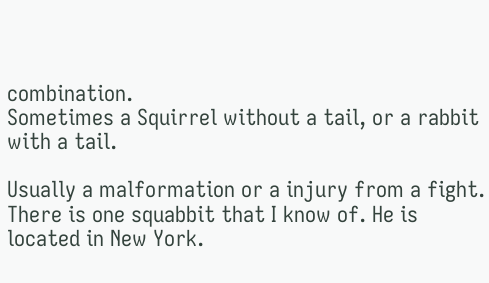combination.
Sometimes a Squirrel without a tail, or a rabbit with a tail.

Usually a malformation or a injury from a fight.
There is one squabbit that I know of. He is located in New York.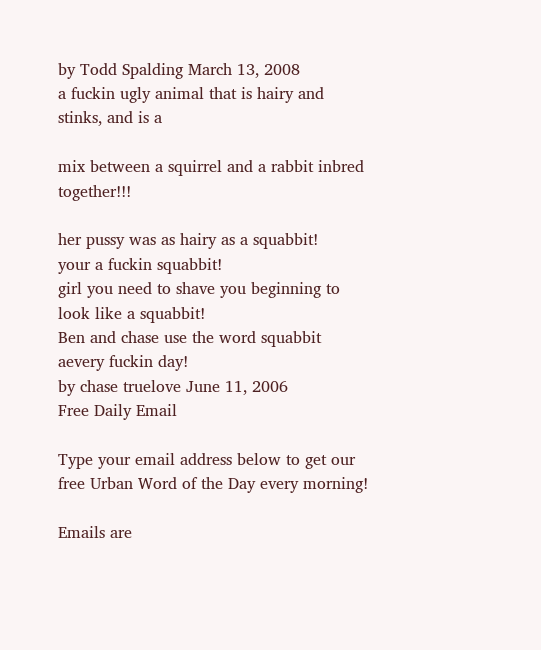by Todd Spalding March 13, 2008
a fuckin ugly animal that is hairy and stinks, and is a

mix between a squirrel and a rabbit inbred together!!!

her pussy was as hairy as a squabbit!
your a fuckin squabbit!
girl you need to shave you beginning to look like a squabbit!
Ben and chase use the word squabbit aevery fuckin day!
by chase truelove June 11, 2006
Free Daily Email

Type your email address below to get our free Urban Word of the Day every morning!

Emails are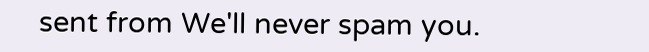sent from We'll never spam you.